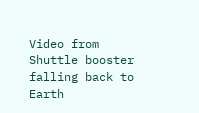Video from Shuttle booster falling back to Earth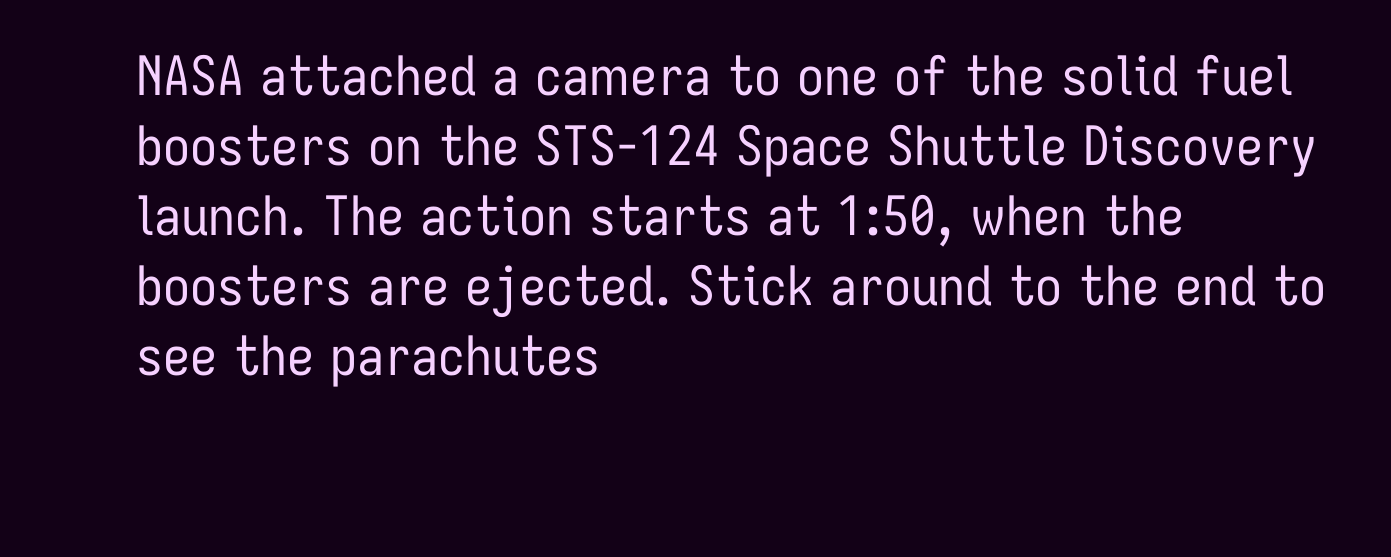NASA attached a camera to one of the solid fuel boosters on the STS-124 Space Shuttle Discovery launch. The action starts at 1:50, when the boosters are ejected. Stick around to the end to see the parachutes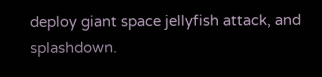deploy giant space jellyfish attack, and splashdown.